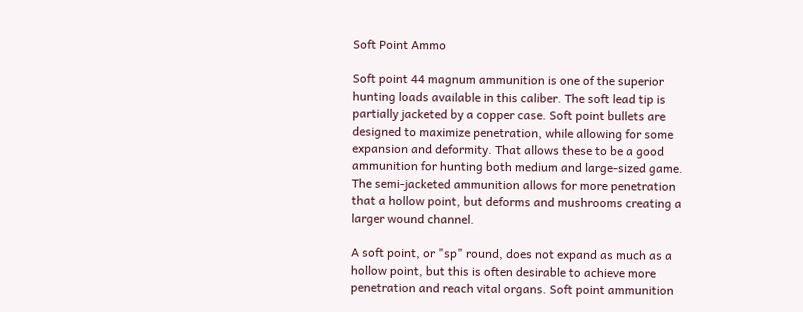Soft Point Ammo

Soft point 44 magnum ammunition is one of the superior hunting loads available in this caliber. The soft lead tip is partially jacketed by a copper case. Soft point bullets are designed to maximize penetration, while allowing for some expansion and deformity. That allows these to be a good ammunition for hunting both medium and large-sized game. The semi-jacketed ammunition allows for more penetration that a hollow point, but deforms and mushrooms creating a larger wound channel.

A soft point, or "sp" round, does not expand as much as a hollow point, but this is often desirable to achieve more penetration and reach vital organs. Soft point ammunition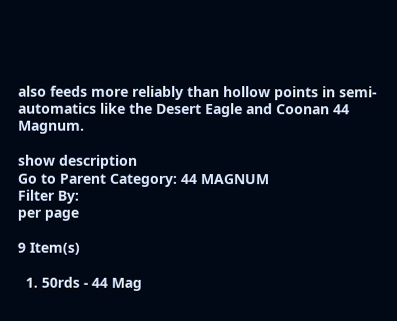also feeds more reliably than hollow points in semi-automatics like the Desert Eagle and Coonan 44 Magnum.

show description
Go to Parent Category: 44 MAGNUM
Filter By:
per page

9 Item(s)

  1. 50rds - 44 Mag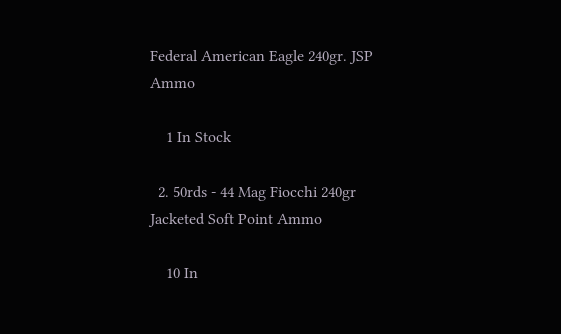Federal American Eagle 240gr. JSP Ammo

    1 In Stock

  2. 50rds - 44 Mag Fiocchi 240gr Jacketed Soft Point Ammo

    10 In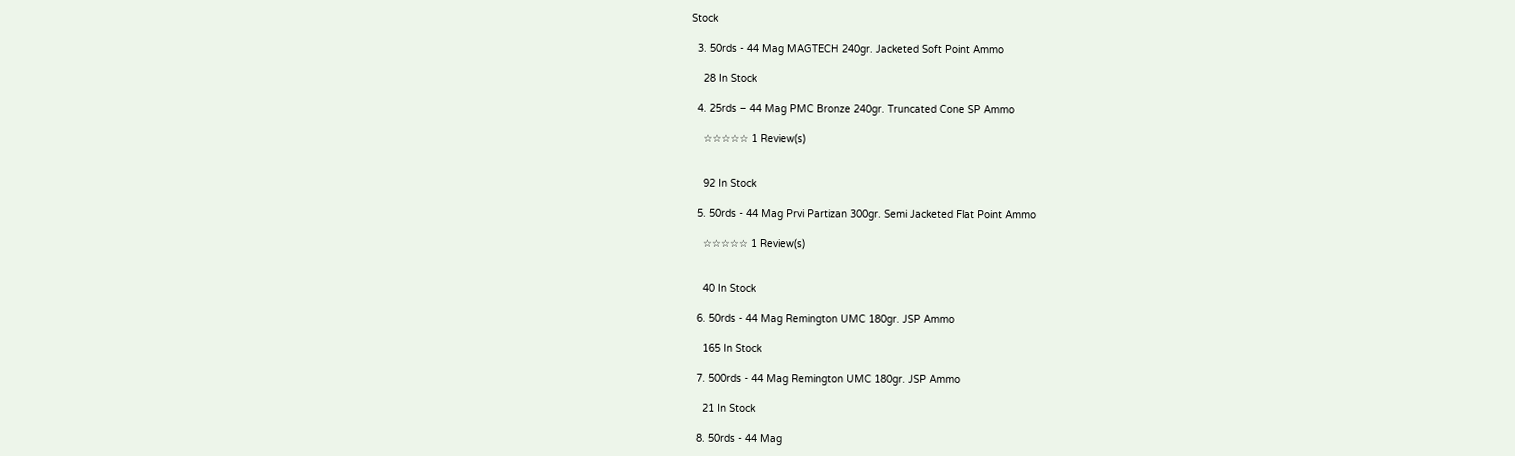Stock

  3. 50rds - 44 Mag MAGTECH 240gr. Jacketed Soft Point Ammo

    28 In Stock

  4. 25rds – 44 Mag PMC Bronze 240gr. Truncated Cone SP Ammo

    ☆☆☆☆☆ 1 Review(s)


    92 In Stock

  5. 50rds - 44 Mag Prvi Partizan 300gr. Semi Jacketed Flat Point Ammo

    ☆☆☆☆☆ 1 Review(s)


    40 In Stock

  6. 50rds - 44 Mag Remington UMC 180gr. JSP Ammo

    165 In Stock

  7. 500rds - 44 Mag Remington UMC 180gr. JSP Ammo

    21 In Stock

  8. 50rds - 44 Mag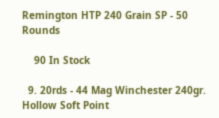Remington HTP 240 Grain SP - 50 Rounds

    90 In Stock

  9. 20rds - 44 Mag Winchester 240gr. Hollow Soft Point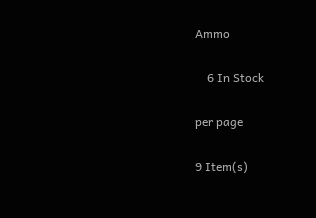Ammo

    6 In Stock

per page

9 Item(s)